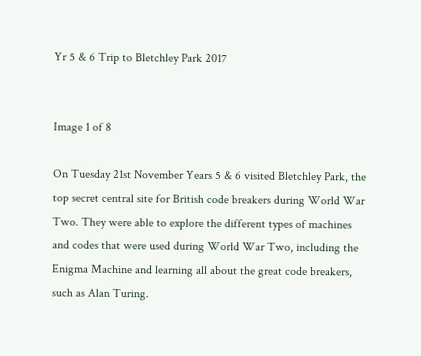Yr 5 & 6 Trip to Bletchley Park 2017


Image 1 of 8

On Tuesday 21st November Years 5 & 6 visited Bletchley Park, the top secret central site for British code breakers during World War Two. They were able to explore the different types of machines and codes that were used during World War Two, including the Enigma Machine and learning all about the great code breakers, such as Alan Turing.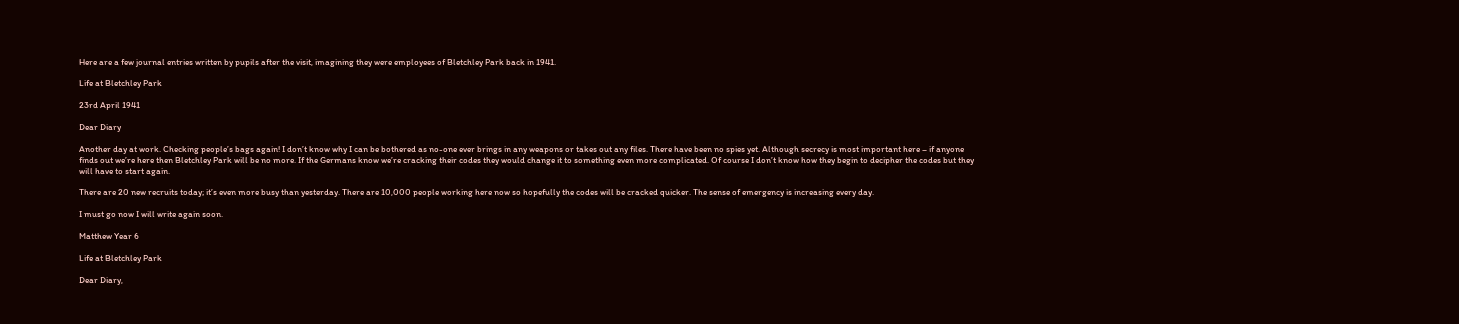Here are a few journal entries written by pupils after the visit, imagining they were employees of Bletchley Park back in 1941.

Life at Bletchley Park

23rd April 1941

Dear Diary

Another day at work. Checking people’s bags again! I don’t know why I can be bothered as no-one ever brings in any weapons or takes out any files. There have been no spies yet. Although secrecy is most important here – if anyone finds out we’re here then Bletchley Park will be no more. If the Germans know we’re cracking their codes they would change it to something even more complicated. Of course I don’t know how they begin to decipher the codes but they will have to start again.

There are 20 new recruits today; it’s even more busy than yesterday. There are 10,000 people working here now so hopefully the codes will be cracked quicker. The sense of emergency is increasing every day.

I must go now I will write again soon.

Matthew Year 6

Life at Bletchley Park

Dear Diary,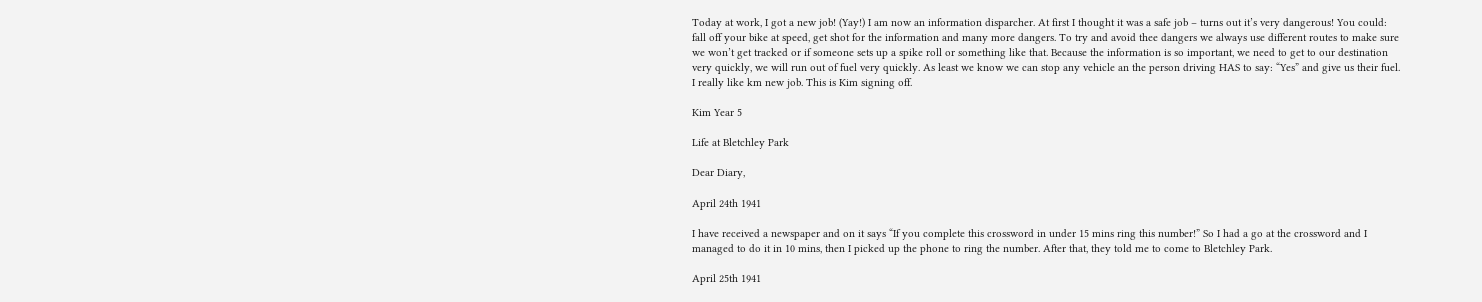Today at work, I got a new job! (Yay!) I am now an information disparcher. At first I thought it was a safe job – turns out it’s very dangerous! You could: fall off your bike at speed, get shot for the information and many more dangers. To try and avoid thee dangers we always use different routes to make sure we won’t get tracked or if someone sets up a spike roll or something like that. Because the information is so important, we need to get to our destination very quickly, we will run out of fuel very quickly. As least we know we can stop any vehicle an the person driving HAS to say: “Yes” and give us their fuel. I really like km new job. This is Kim signing off.

Kim Year 5

Life at Bletchley Park

Dear Diary,

April 24th 1941

I have received a newspaper and on it says “If you complete this crossword in under 15 mins ring this number!” So I had a go at the crossword and I managed to do it in 10 mins, then I picked up the phone to ring the number. After that, they told me to come to Bletchley Park.

April 25th 1941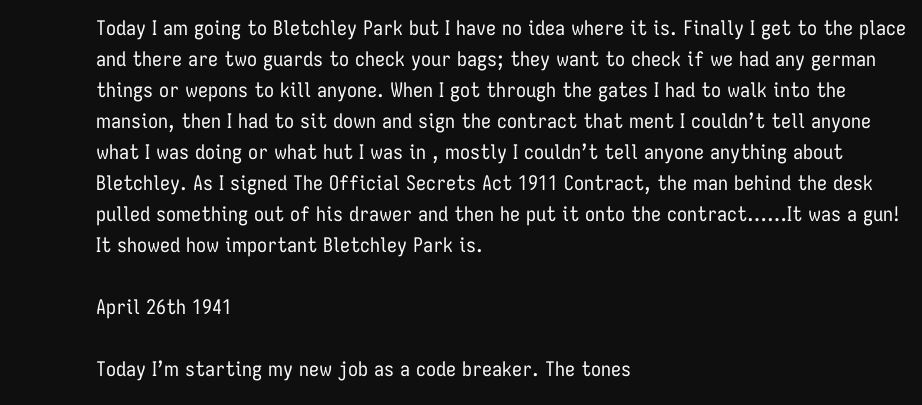Today I am going to Bletchley Park but I have no idea where it is. Finally I get to the place and there are two guards to check your bags; they want to check if we had any german things or wepons to kill anyone. When I got through the gates I had to walk into the mansion, then I had to sit down and sign the contract that ment I couldn’t tell anyone what I was doing or what hut I was in , mostly I couldn’t tell anyone anything about Bletchley. As I signed The Official Secrets Act 1911 Contract, the man behind the desk pulled something out of his drawer and then he put it onto the contract……It was a gun! It showed how important Bletchley Park is.

April 26th 1941

Today I’m starting my new job as a code breaker. The tones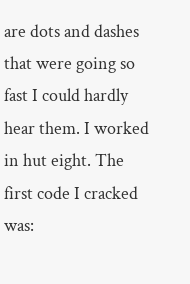are dots and dashes that were going so fast I could hardly hear them. I worked in hut eight. The first code I cracked was: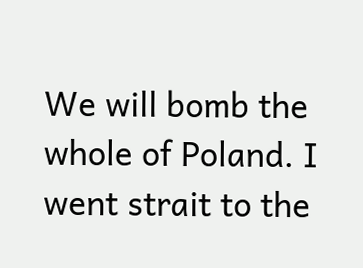We will bomb the whole of Poland. I went strait to the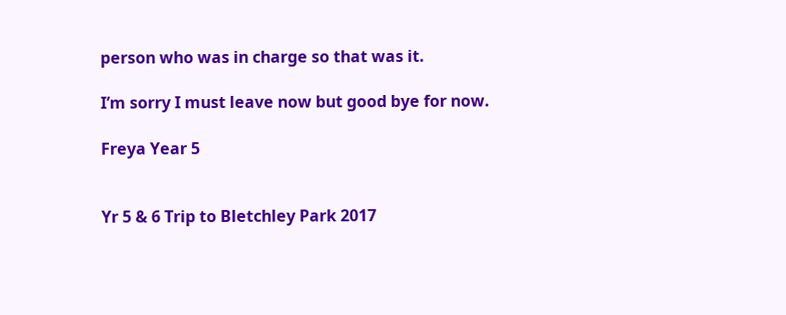person who was in charge so that was it.

I’m sorry I must leave now but good bye for now.

Freya Year 5


Yr 5 & 6 Trip to Bletchley Park 2017